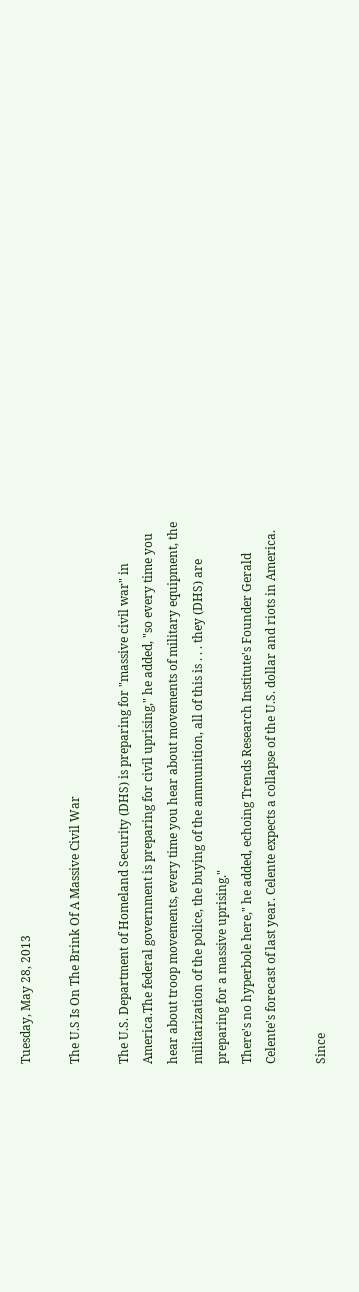Tuesday, May 28, 2013

The U.S Is On The Brink Of A Massive Civil War

The U.S. Department of Homeland Security (DHS) is preparing for "massive civil war" in America.The federal government is preparing for civil uprising," he added, "so every time you hear about troop movements, every time you hear about movements of military equipment, the militarization of the police, the buying of the ammunition, all of this is . . . they (DHS) are preparing for a massive uprising."
There's no hyperbole here," he added, echoing Trends Research Institute's Founder Gerald Celente's forecast of last year. Celente expects a collapse of the U.S. dollar and riots in America.

Since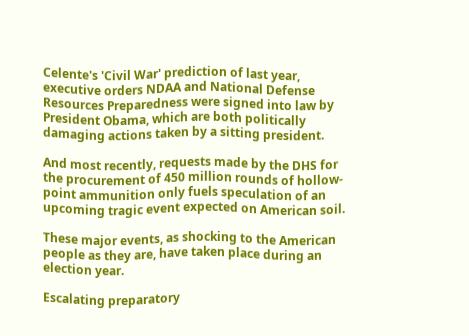Celente's 'Civil War' prediction of last year, executive orders NDAA and National Defense Resources Preparedness were signed into law by President Obama, which are both politically damaging actions taken by a sitting president.

And most recently, requests made by the DHS for the procurement of 450 million rounds of hollow-point ammunition only fuels speculation of an upcoming tragic event expected on American soil.

These major events, as shocking to the American people as they are, have taken place during an election year.

Escalating preparatory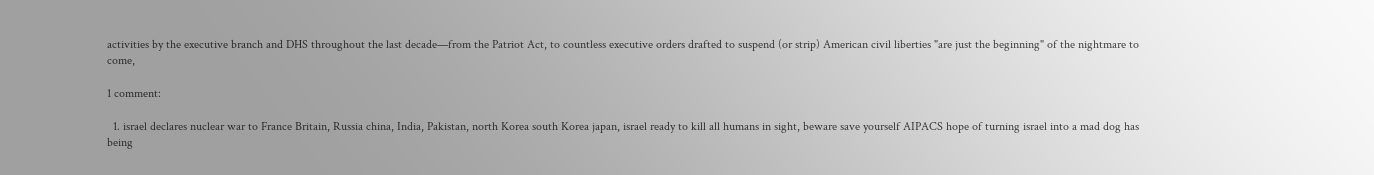activities by the executive branch and DHS throughout the last decade—from the Patriot Act, to countless executive orders drafted to suspend (or strip) American civil liberties "are just the beginning" of the nightmare to come,

1 comment:

  1. israel declares nuclear war to France Britain, Russia china, India, Pakistan, north Korea south Korea japan, israel ready to kill all humans in sight, beware save yourself AIPACS hope of turning israel into a mad dog has being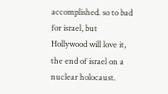accomplished. so to bad for israel, but Hollywood will love it, the end of israel on a nuclear holocaust.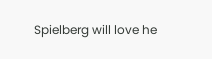Spielberg will love he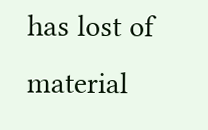has lost of material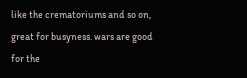like the crematoriums and so on, great for busyness. wars are good for the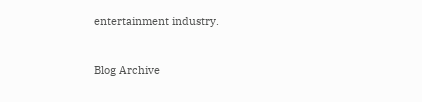entertainment industry.


Blog Archive